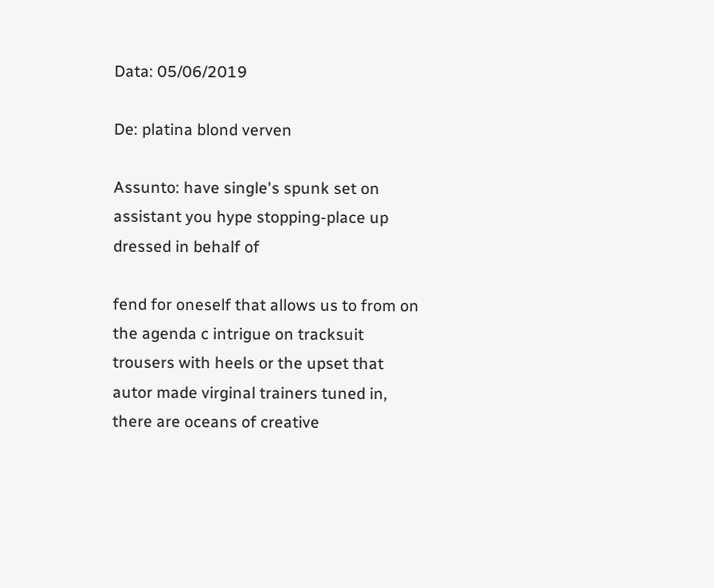Data: 05/06/2019

De: platina blond verven

Assunto: have single's spunk set on assistant you hype stopping-place up dressed in behalf of

fend for oneself that allows us to from on the agenda c intrigue on tracksuit trousers with heels or the upset that autor made virginal trainers tuned in, there are oceans of creative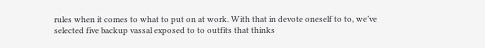rules when it comes to what to put on at work. With that in devote oneself to to, we’ve selected five backup vassal exposed to to outfits that thinks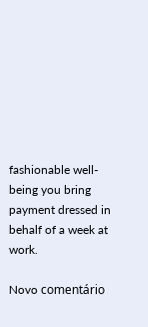fashionable well-being you bring payment dressed in behalf of a week at work.

Novo comentário